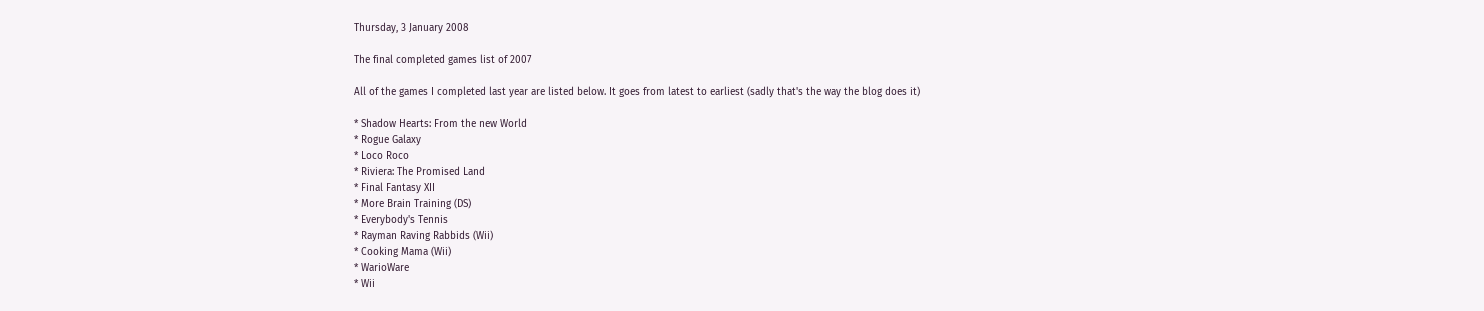Thursday, 3 January 2008

The final completed games list of 2007

All of the games I completed last year are listed below. It goes from latest to earliest (sadly that's the way the blog does it)

* Shadow Hearts: From the new World
* Rogue Galaxy
* Loco Roco
* Riviera: The Promised Land
* Final Fantasy XII
* More Brain Training (DS)
* Everybody's Tennis
* Rayman Raving Rabbids (Wii)
* Cooking Mama (Wii)
* WarioWare
* Wii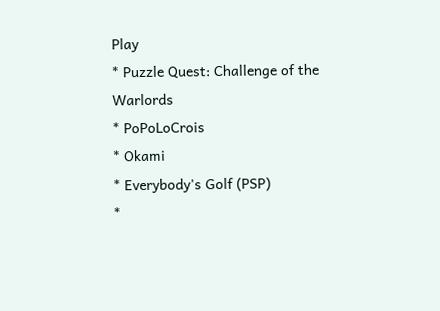Play
* Puzzle Quest: Challenge of the Warlords
* PoPoLoCrois
* Okami
* Everybody's Golf (PSP)
*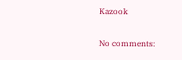Kazook

No comments: